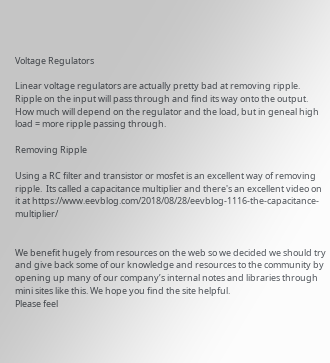Voltage Regulators

Linear voltage regulators are actually pretty bad at removing ripple.  Ripple on the input will pass through and find its way onto the output.  How much will depend on the regulator and the load, but in geneal high load = more ripple passing through.

Removing Ripple

Using a RC filter and transistor or mosfet is an excellent way of removing ripple.  Its called a capacitance multiplier and there's an excellent video on it at https://www.eevblog.com/2018/08/28/eevblog-1116-the-capacitance-multiplier/


We benefit hugely from resources on the web so we decided we should try and give back some of our knowledge and resources to the community by opening up many of our company’s internal notes and libraries through mini sites like this. We hope you find the site helpful.
Please feel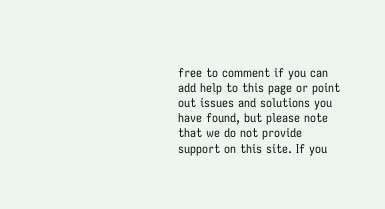free to comment if you can add help to this page or point out issues and solutions you have found, but please note that we do not provide support on this site. If you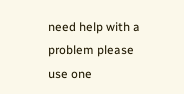need help with a problem please use one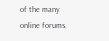of the many online forums.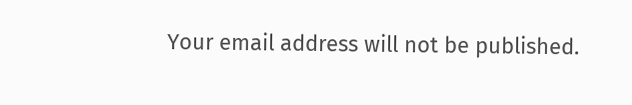Your email address will not be published.